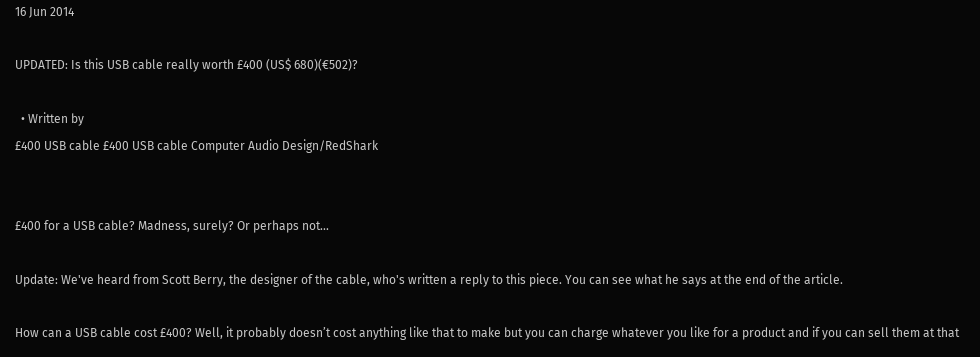16 Jun 2014

UPDATED: Is this USB cable really worth £400 (US$ 680)(€502)?

  • Written by
£400 USB cable £400 USB cable Computer Audio Design/RedShark


£400 for a USB cable? Madness, surely? Or perhaps not...

Update: We've heard from Scott Berry, the designer of the cable, who's written a reply to this piece. You can see what he says at the end of the article.

How can a USB cable cost £400? Well, it probably doesn’t cost anything like that to make but you can charge whatever you like for a product and if you can sell them at that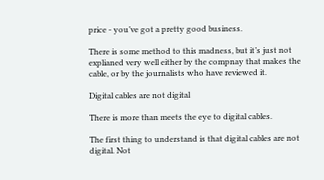price - you’ve got a pretty good business.

There is some method to this madness, but it’s just not explianed very well either by the compnay that makes the cable, or by the journalists who have reviewed it.

Digital cables are not digital

There is more than meets the eye to digital cables.

The first thing to understand is that digital cables are not digital. Not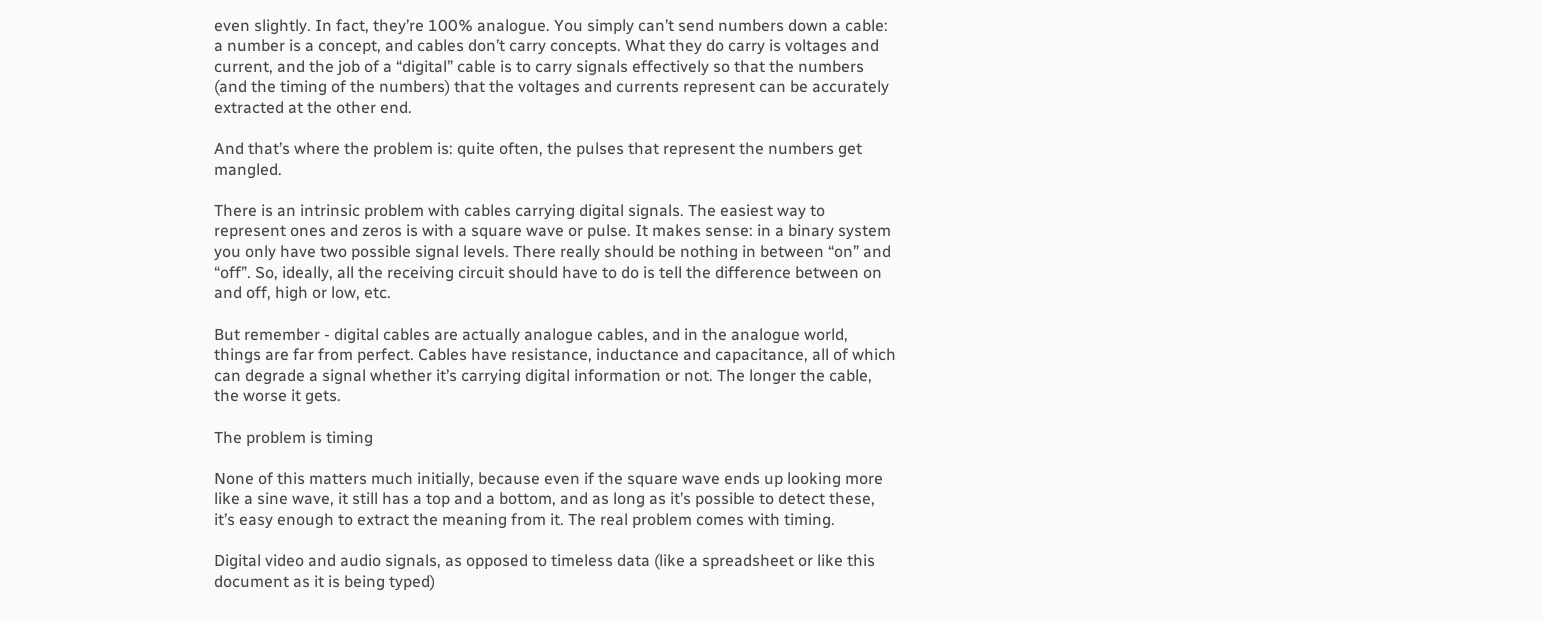even slightly. In fact, they’re 100% analogue. You simply can’t send numbers down a cable: a number is a concept, and cables don’t carry concepts. What they do carry is voltages and current, and the job of a “digital” cable is to carry signals effectively so that the numbers (and the timing of the numbers) that the voltages and currents represent can be accurately extracted at the other end.

And that’s where the problem is: quite often, the pulses that represent the numbers get mangled.

There is an intrinsic problem with cables carrying digital signals. The easiest way to represent ones and zeros is with a square wave or pulse. It makes sense: in a binary system you only have two possible signal levels. There really should be nothing in between “on” and “off”. So, ideally, all the receiving circuit should have to do is tell the difference between on and off, high or low, etc.

But remember - digital cables are actually analogue cables, and in the analogue world, things are far from perfect. Cables have resistance, inductance and capacitance, all of which can degrade a signal whether it’s carrying digital information or not. The longer the cable, the worse it gets.

The problem is timing

None of this matters much initially, because even if the square wave ends up looking more like a sine wave, it still has a top and a bottom, and as long as it’s possible to detect these, it’s easy enough to extract the meaning from it. The real problem comes with timing.

Digital video and audio signals, as opposed to timeless data (like a spreadsheet or like this document as it is being typed)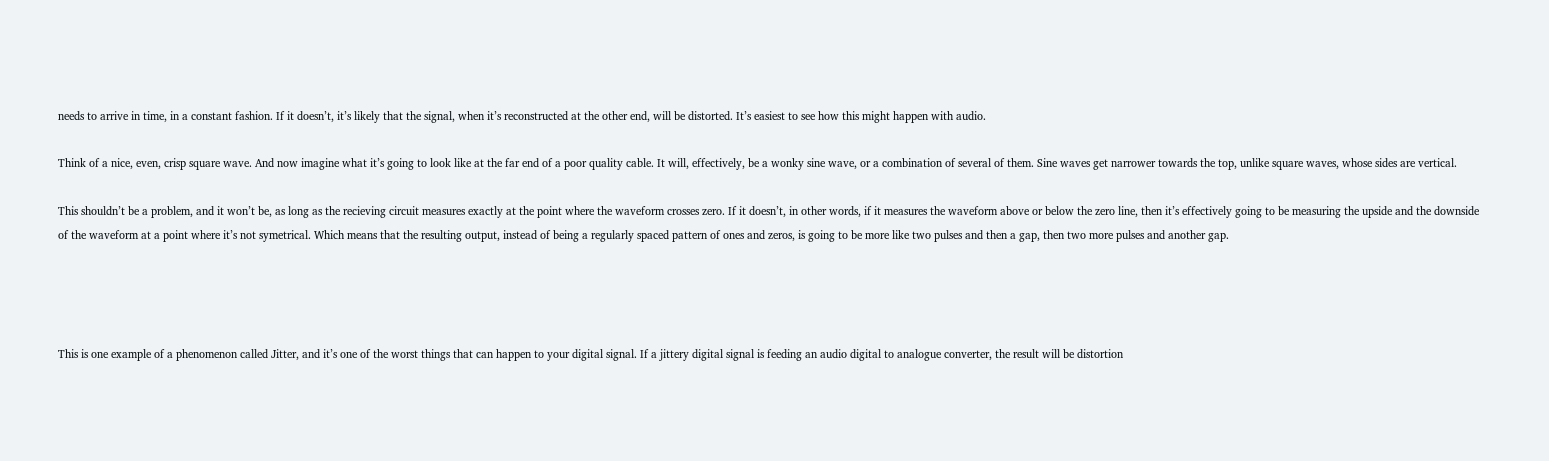needs to arrive in time, in a constant fashion. If it doesn’t, it’s likely that the signal, when it’s reconstructed at the other end, will be distorted. It’s easiest to see how this might happen with audio.

Think of a nice, even, crisp square wave. And now imagine what it’s going to look like at the far end of a poor quality cable. It will, effectively, be a wonky sine wave, or a combination of several of them. Sine waves get narrower towards the top, unlike square waves, whose sides are vertical.

This shouldn’t be a problem, and it won’t be, as long as the recieving circuit measures exactly at the point where the waveform crosses zero. If it doesn’t, in other words, if it measures the waveform above or below the zero line, then it’s effectively going to be measuring the upside and the downside of the waveform at a point where it’s not symetrical. Which means that the resulting output, instead of being a regularly spaced pattern of ones and zeros, is going to be more like two pulses and then a gap, then two more pulses and another gap.




This is one example of a phenomenon called Jitter, and it’s one of the worst things that can happen to your digital signal. If a jittery digital signal is feeding an audio digital to analogue converter, the result will be distortion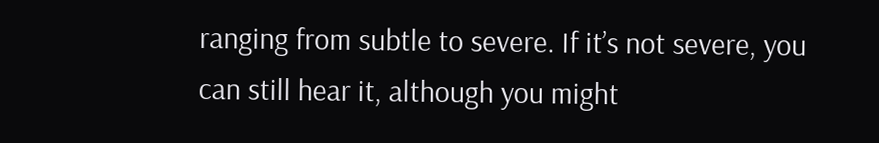ranging from subtle to severe. If it’s not severe, you can still hear it, although you might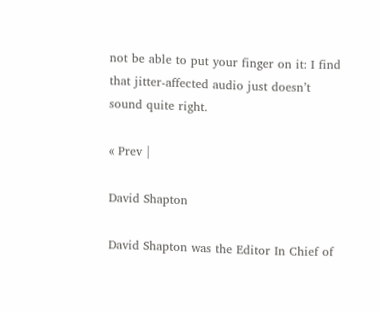not be able to put your finger on it: I find that jitter-affected audio just doesn’t sound quite right.

« Prev |

David Shapton

David Shapton was the Editor In Chief of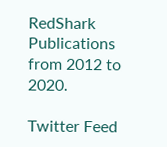RedShark Publications from 2012 to 2020.

Twitter Feed